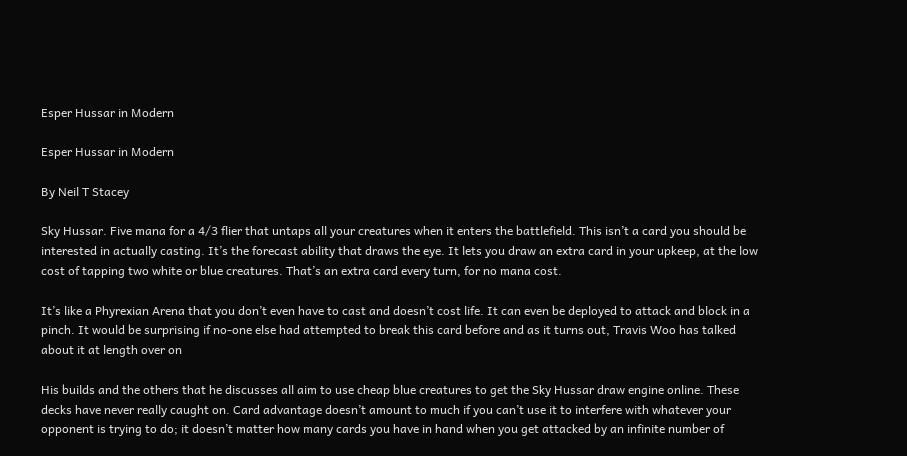Esper Hussar in Modern

Esper Hussar in Modern

By Neil T Stacey

Sky Hussar. Five mana for a 4/3 flier that untaps all your creatures when it enters the battlefield. This isn’t a card you should be interested in actually casting. It’s the forecast ability that draws the eye. It lets you draw an extra card in your upkeep, at the low cost of tapping two white or blue creatures. That’s an extra card every turn, for no mana cost.

It’s like a Phyrexian Arena that you don’t even have to cast and doesn’t cost life. It can even be deployed to attack and block in a pinch. It would be surprising if no-one else had attempted to break this card before and as it turns out, Travis Woo has talked about it at length over on

His builds and the others that he discusses all aim to use cheap blue creatures to get the Sky Hussar draw engine online. These decks have never really caught on. Card advantage doesn’t amount to much if you can’t use it to interfere with whatever your opponent is trying to do; it doesn’t matter how many cards you have in hand when you get attacked by an infinite number of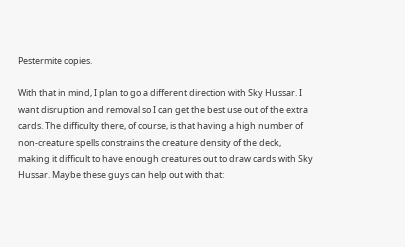Pestermite copies.

With that in mind, I plan to go a different direction with Sky Hussar. I want disruption and removal so I can get the best use out of the extra cards. The difficulty there, of course, is that having a high number of non-creature spells constrains the creature density of the deck, making it difficult to have enough creatures out to draw cards with Sky Hussar. Maybe these guys can help out with that: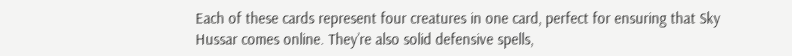Each of these cards represent four creatures in one card, perfect for ensuring that Sky Hussar comes online. They’re also solid defensive spells,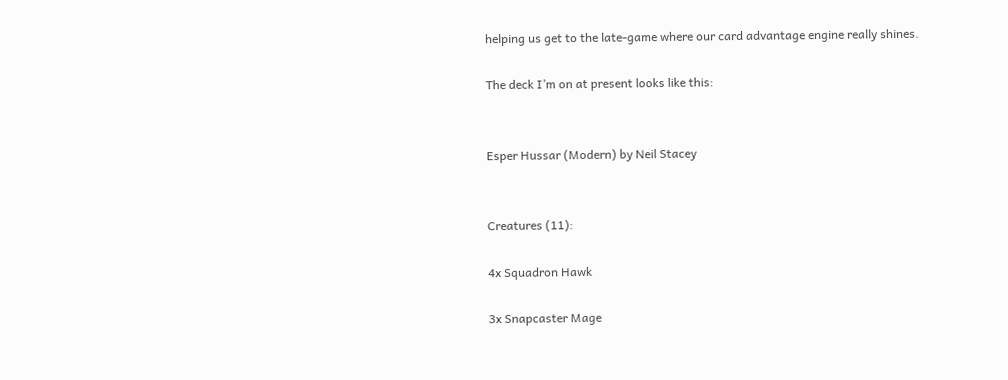helping us get to the late-game where our card advantage engine really shines.

The deck I’m on at present looks like this:


Esper Hussar (Modern) by Neil Stacey


Creatures (11):

4x Squadron Hawk

3x Snapcaster Mage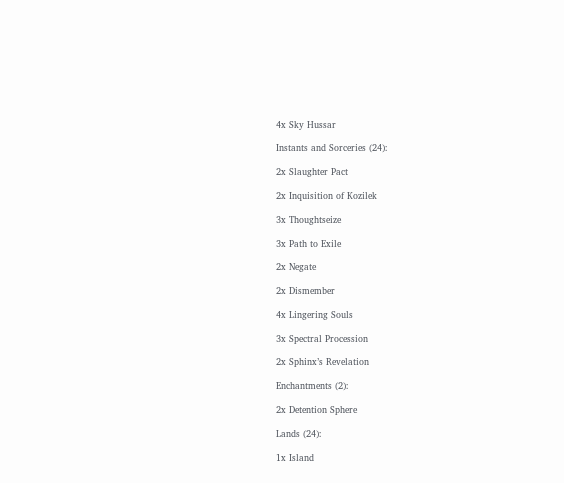4x Sky Hussar

Instants and Sorceries (24):

2x Slaughter Pact

2x Inquisition of Kozilek

3x Thoughtseize

3x Path to Exile

2x Negate

2x Dismember

4x Lingering Souls

3x Spectral Procession

2x Sphinx’s Revelation

Enchantments (2):

2x Detention Sphere

Lands (24):

1x Island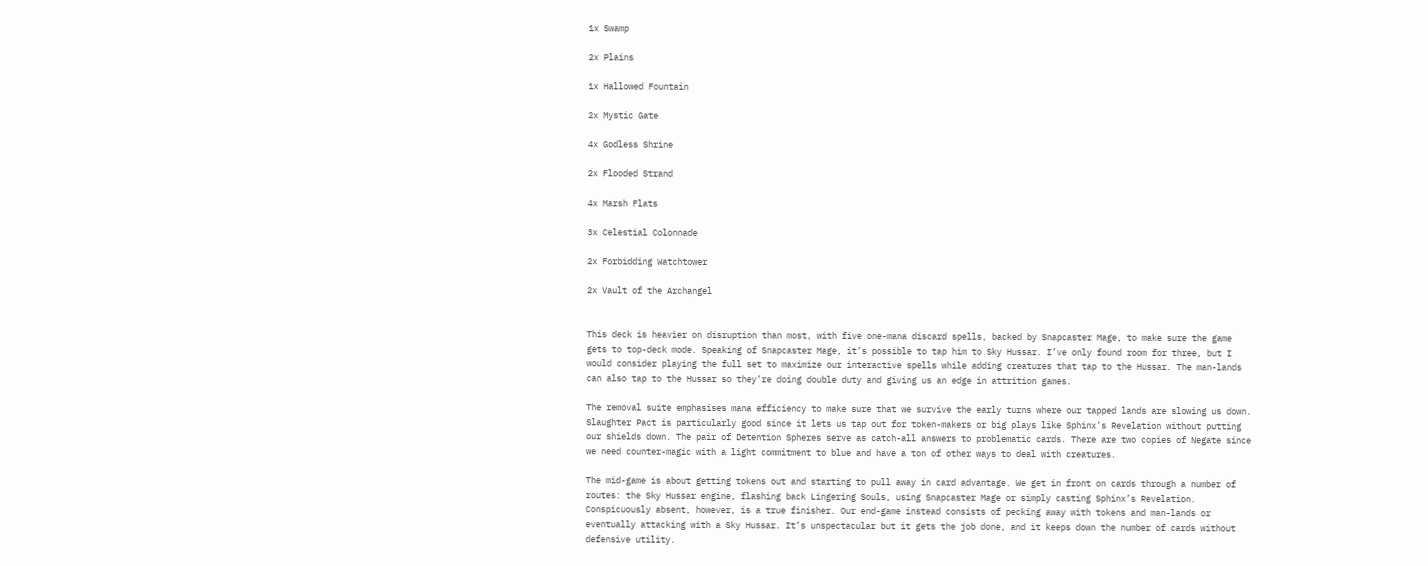1x Swamp

2x Plains

1x Hallowed Fountain

2x Mystic Gate

4x Godless Shrine

2x Flooded Strand

4x Marsh Flats

3x Celestial Colonnade

2x Forbidding Watchtower

2x Vault of the Archangel


This deck is heavier on disruption than most, with five one-mana discard spells, backed by Snapcaster Mage, to make sure the game gets to top-deck mode. Speaking of Snapcaster Mage, it’s possible to tap him to Sky Hussar. I’ve only found room for three, but I would consider playing the full set to maximize our interactive spells while adding creatures that tap to the Hussar. The man-lands can also tap to the Hussar so they’re doing double duty and giving us an edge in attrition games.

The removal suite emphasises mana efficiency to make sure that we survive the early turns where our tapped lands are slowing us down. Slaughter Pact is particularly good since it lets us tap out for token-makers or big plays like Sphinx’s Revelation without putting our shields down. The pair of Detention Spheres serve as catch-all answers to problematic cards. There are two copies of Negate since we need counter-magic with a light commitment to blue and have a ton of other ways to deal with creatures.

The mid-game is about getting tokens out and starting to pull away in card advantage. We get in front on cards through a number of routes: the Sky Hussar engine, flashing back Lingering Souls, using Snapcaster Mage or simply casting Sphinx’s Revelation. Conspicuously absent, however, is a true finisher. Our end-game instead consists of pecking away with tokens and man-lands or eventually attacking with a Sky Hussar. It’s unspectacular but it gets the job done, and it keeps down the number of cards without defensive utility.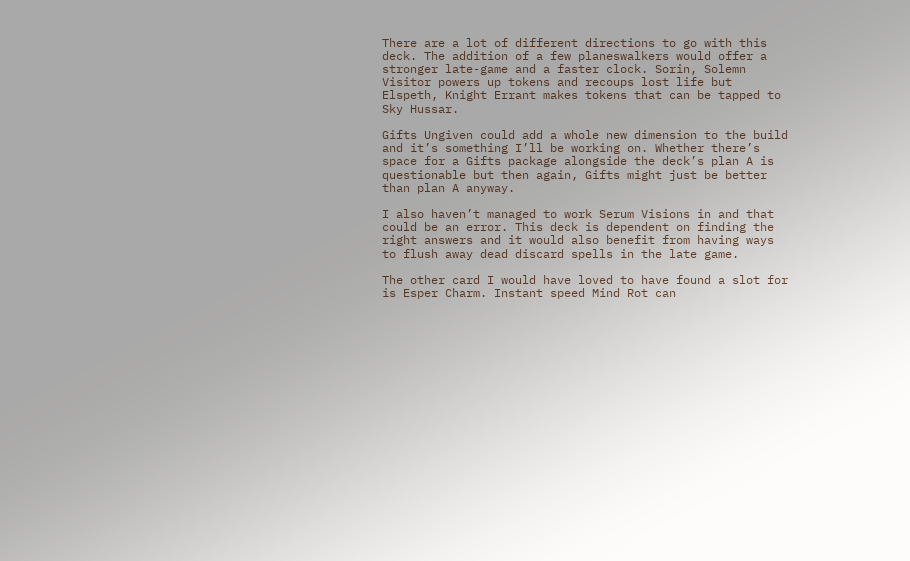There are a lot of different directions to go with this deck. The addition of a few planeswalkers would offer a stronger late-game and a faster clock. Sorin, Solemn Visitor powers up tokens and recoups lost life but Elspeth, Knight Errant makes tokens that can be tapped to Sky Hussar.

Gifts Ungiven could add a whole new dimension to the build and it’s something I’ll be working on. Whether there’s space for a Gifts package alongside the deck’s plan A is questionable but then again, Gifts might just be better than plan A anyway.

I also haven’t managed to work Serum Visions in and that could be an error. This deck is dependent on finding the right answers and it would also benefit from having ways to flush away dead discard spells in the late game.

The other card I would have loved to have found a slot for is Esper Charm. Instant speed Mind Rot can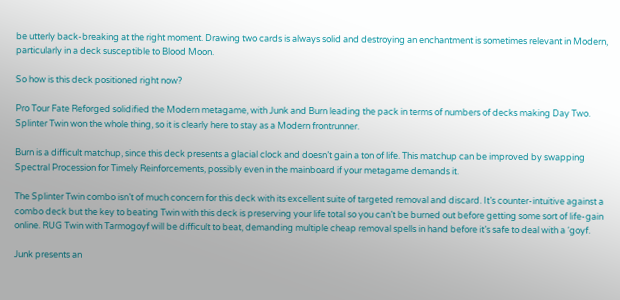be utterly back-breaking at the right moment. Drawing two cards is always solid and destroying an enchantment is sometimes relevant in Modern, particularly in a deck susceptible to Blood Moon.

So how is this deck positioned right now?

Pro Tour Fate Reforged solidified the Modern metagame, with Junk and Burn leading the pack in terms of numbers of decks making Day Two. Splinter Twin won the whole thing, so it is clearly here to stay as a Modern frontrunner.

Burn is a difficult matchup, since this deck presents a glacial clock and doesn’t gain a ton of life. This matchup can be improved by swapping Spectral Procession for Timely Reinforcements, possibly even in the mainboard if your metagame demands it.

The Splinter Twin combo isn’t of much concern for this deck with its excellent suite of targeted removal and discard. It’s counter-intuitive against a combo deck but the key to beating Twin with this deck is preserving your life total so you can’t be burned out before getting some sort of life-gain online. RUG Twin with Tarmogoyf will be difficult to beat, demanding multiple cheap removal spells in hand before it’s safe to deal with a ‘goyf.

Junk presents an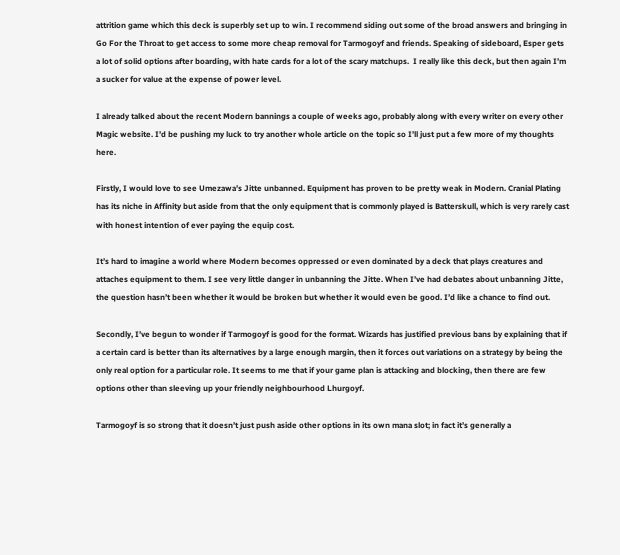attrition game which this deck is superbly set up to win. I recommend siding out some of the broad answers and bringing in Go For the Throat to get access to some more cheap removal for Tarmogoyf and friends. Speaking of sideboard, Esper gets a lot of solid options after boarding, with hate cards for a lot of the scary matchups.  I really like this deck, but then again I’m a sucker for value at the expense of power level.

I already talked about the recent Modern bannings a couple of weeks ago, probably along with every writer on every other Magic website. I’d be pushing my luck to try another whole article on the topic so I’ll just put a few more of my thoughts here.

Firstly, I would love to see Umezawa’s Jitte unbanned. Equipment has proven to be pretty weak in Modern. Cranial Plating has its niche in Affinity but aside from that the only equipment that is commonly played is Batterskull, which is very rarely cast with honest intention of ever paying the equip cost.

It’s hard to imagine a world where Modern becomes oppressed or even dominated by a deck that plays creatures and attaches equipment to them. I see very little danger in unbanning the Jitte. When I’ve had debates about unbanning Jitte, the question hasn’t been whether it would be broken but whether it would even be good. I’d like a chance to find out.

Secondly, I’ve begun to wonder if Tarmogoyf is good for the format. Wizards has justified previous bans by explaining that if a certain card is better than its alternatives by a large enough margin, then it forces out variations on a strategy by being the only real option for a particular role. It seems to me that if your game plan is attacking and blocking, then there are few options other than sleeving up your friendly neighbourhood Lhurgoyf.

Tarmogoyf is so strong that it doesn’t just push aside other options in its own mana slot; in fact it’s generally a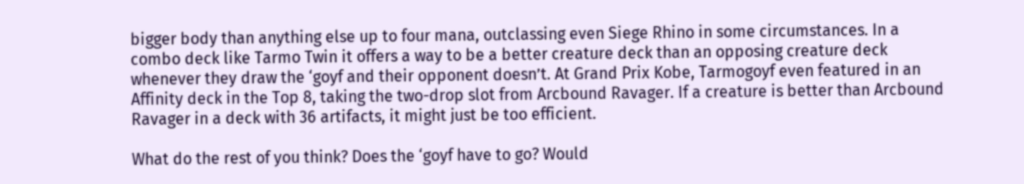bigger body than anything else up to four mana, outclassing even Siege Rhino in some circumstances. In a combo deck like Tarmo Twin it offers a way to be a better creature deck than an opposing creature deck whenever they draw the ‘goyf and their opponent doesn’t. At Grand Prix Kobe, Tarmogoyf even featured in an Affinity deck in the Top 8, taking the two-drop slot from Arcbound Ravager. If a creature is better than Arcbound Ravager in a deck with 36 artifacts, it might just be too efficient.

What do the rest of you think? Does the ‘goyf have to go? Would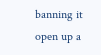banning it open up a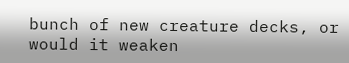bunch of new creature decks, or would it weaken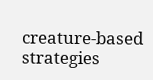creature-based strategies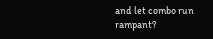and let combo run rampant?